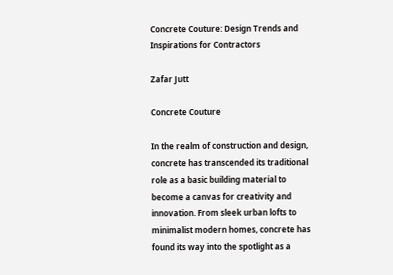Concrete Couture: Design Trends and Inspirations for Contractors

Zafar Jutt

Concrete Couture

In the realm of construction and design, concrete has transcended its traditional role as a basic building material to become a canvas for creativity and innovation. From sleek urban lofts to minimalist modern homes, concrete has found its way into the spotlight as a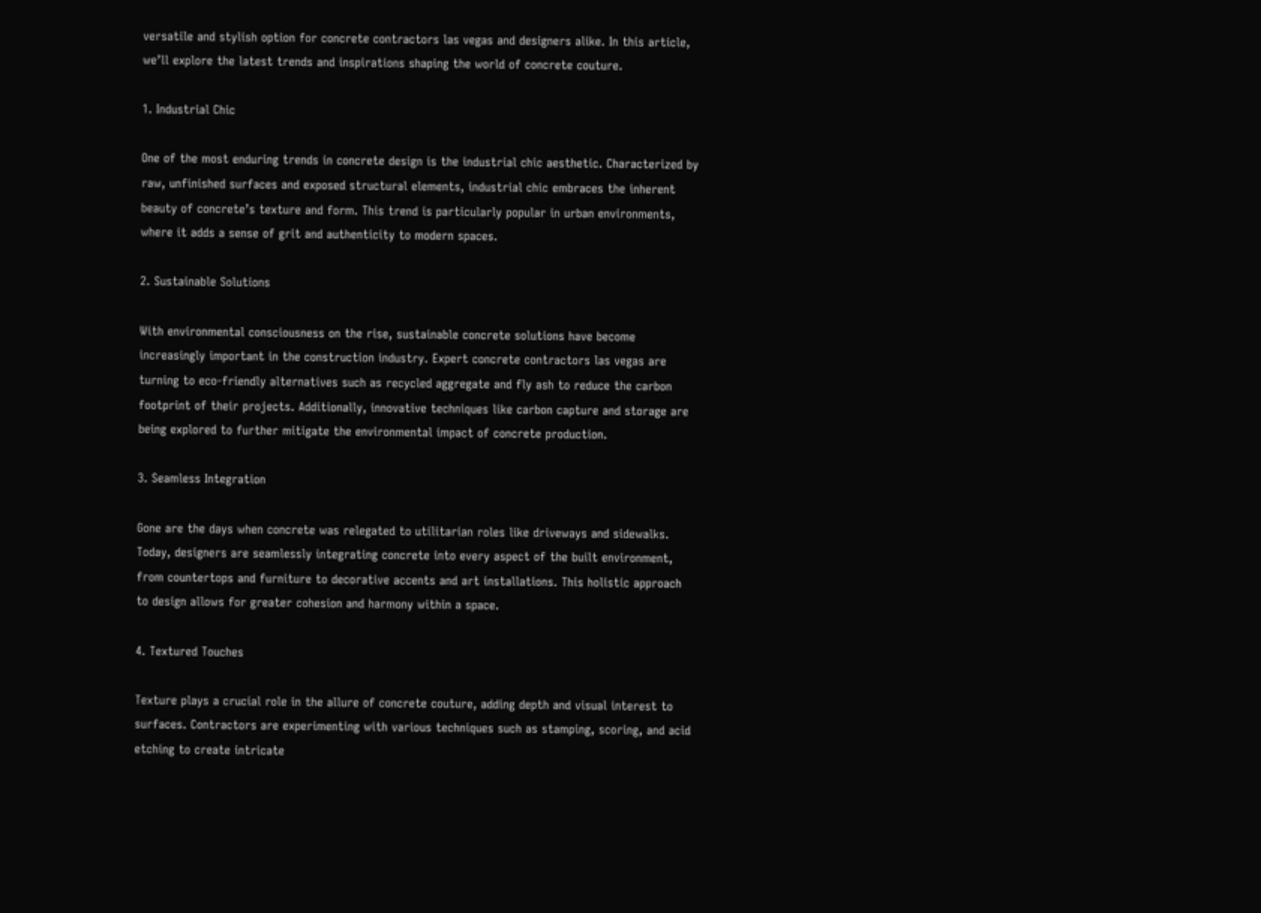versatile and stylish option for concrete contractors las vegas and designers alike. In this article, we’ll explore the latest trends and inspirations shaping the world of concrete couture.

1. Industrial Chic

One of the most enduring trends in concrete design is the industrial chic aesthetic. Characterized by raw, unfinished surfaces and exposed structural elements, industrial chic embraces the inherent beauty of concrete’s texture and form. This trend is particularly popular in urban environments, where it adds a sense of grit and authenticity to modern spaces.

2. Sustainable Solutions

With environmental consciousness on the rise, sustainable concrete solutions have become increasingly important in the construction industry. Expert concrete contractors las vegas are turning to eco-friendly alternatives such as recycled aggregate and fly ash to reduce the carbon footprint of their projects. Additionally, innovative techniques like carbon capture and storage are being explored to further mitigate the environmental impact of concrete production.

3. Seamless Integration

Gone are the days when concrete was relegated to utilitarian roles like driveways and sidewalks. Today, designers are seamlessly integrating concrete into every aspect of the built environment, from countertops and furniture to decorative accents and art installations. This holistic approach to design allows for greater cohesion and harmony within a space.

4. Textured Touches

Texture plays a crucial role in the allure of concrete couture, adding depth and visual interest to surfaces. Contractors are experimenting with various techniques such as stamping, scoring, and acid etching to create intricate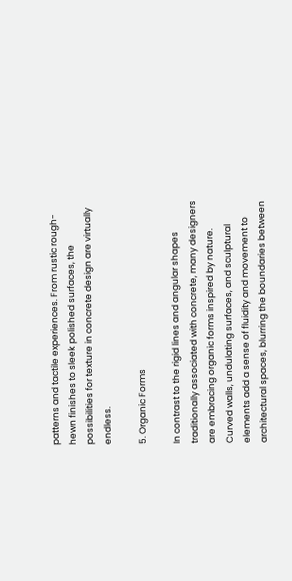patterns and tactile experiences. From rustic rough-hewn finishes to sleek polished surfaces, the possibilities for texture in concrete design are virtually endless.

5. Organic Forms

In contrast to the rigid lines and angular shapes traditionally associated with concrete, many designers are embracing organic forms inspired by nature. Curved walls, undulating surfaces, and sculptural elements add a sense of fluidity and movement to architectural spaces, blurring the boundaries between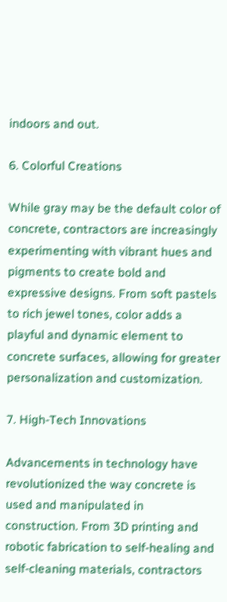indoors and out.

6. Colorful Creations

While gray may be the default color of concrete, contractors are increasingly experimenting with vibrant hues and pigments to create bold and expressive designs. From soft pastels to rich jewel tones, color adds a playful and dynamic element to concrete surfaces, allowing for greater personalization and customization.

7. High-Tech Innovations

Advancements in technology have revolutionized the way concrete is used and manipulated in construction. From 3D printing and robotic fabrication to self-healing and self-cleaning materials, contractors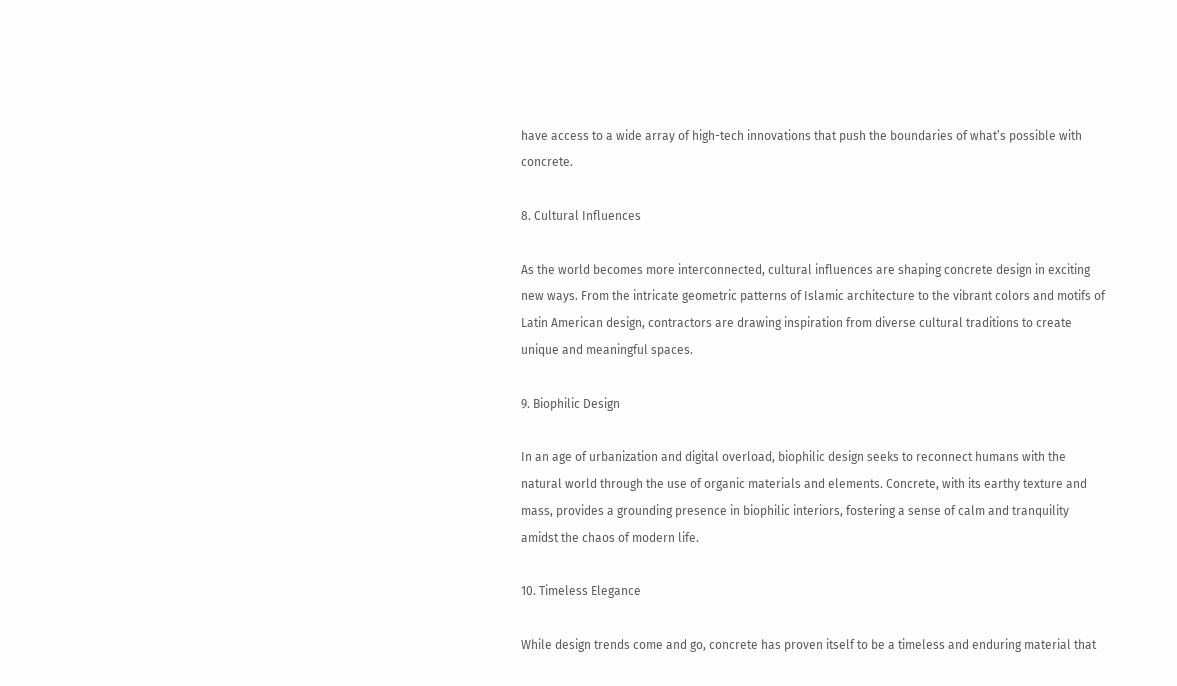have access to a wide array of high-tech innovations that push the boundaries of what’s possible with concrete.

8. Cultural Influences

As the world becomes more interconnected, cultural influences are shaping concrete design in exciting new ways. From the intricate geometric patterns of Islamic architecture to the vibrant colors and motifs of Latin American design, contractors are drawing inspiration from diverse cultural traditions to create unique and meaningful spaces.

9. Biophilic Design

In an age of urbanization and digital overload, biophilic design seeks to reconnect humans with the natural world through the use of organic materials and elements. Concrete, with its earthy texture and mass, provides a grounding presence in biophilic interiors, fostering a sense of calm and tranquility amidst the chaos of modern life.

10. Timeless Elegance

While design trends come and go, concrete has proven itself to be a timeless and enduring material that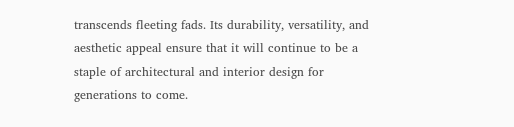transcends fleeting fads. Its durability, versatility, and aesthetic appeal ensure that it will continue to be a staple of architectural and interior design for generations to come.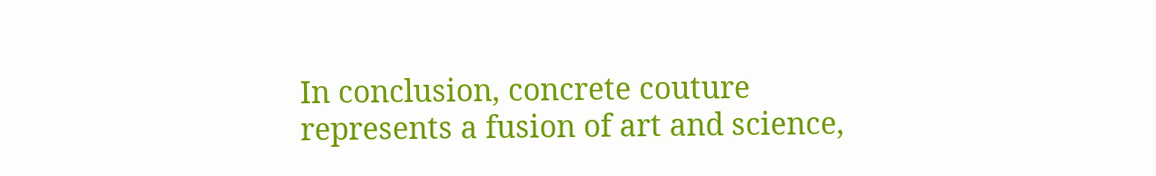In conclusion, concrete couture represents a fusion of art and science,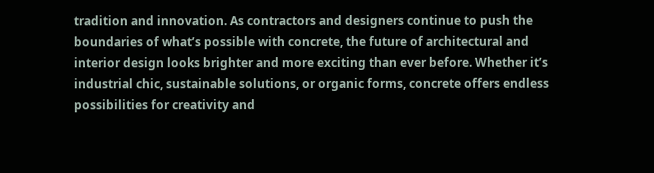tradition and innovation. As contractors and designers continue to push the boundaries of what’s possible with concrete, the future of architectural and interior design looks brighter and more exciting than ever before. Whether it’s industrial chic, sustainable solutions, or organic forms, concrete offers endless possibilities for creativity and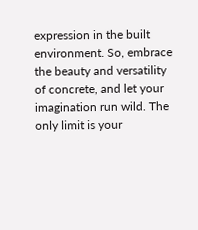expression in the built environment. So, embrace the beauty and versatility of concrete, and let your imagination run wild. The only limit is your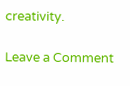creativity.

Leave a Comment